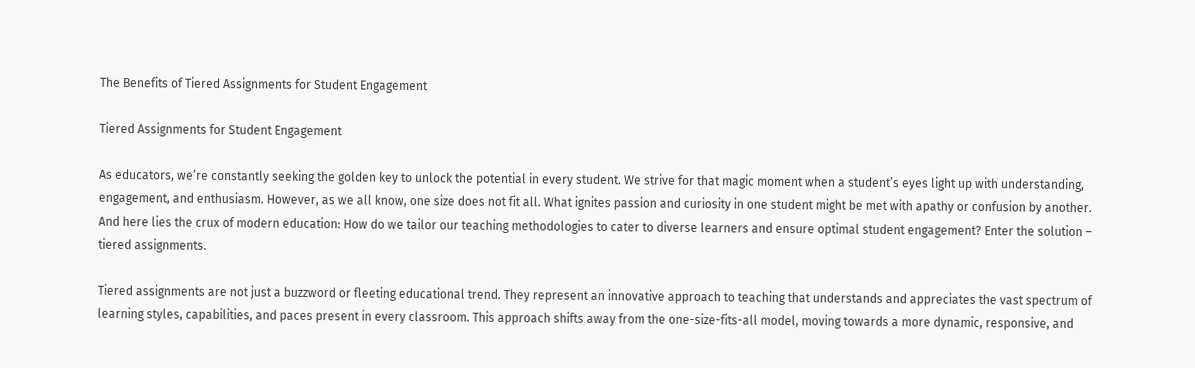The Benefits of Tiered Assignments for Student Engagement

Tiered Assignments for Student Engagement

As educators, we’re constantly seeking the golden key to unlock the potential in every student. We strive for that magic moment when a student’s eyes light up with understanding, engagement, and enthusiasm. However, as we all know, one size does not fit all. What ignites passion and curiosity in one student might be met with apathy or confusion by another. And here lies the crux of modern education: How do we tailor our teaching methodologies to cater to diverse learners and ensure optimal student engagement? Enter the solution – tiered assignments.

Tiered assignments are not just a buzzword or fleeting educational trend. They represent an innovative approach to teaching that understands and appreciates the vast spectrum of learning styles, capabilities, and paces present in every classroom. This approach shifts away from the one-size-fits-all model, moving towards a more dynamic, responsive, and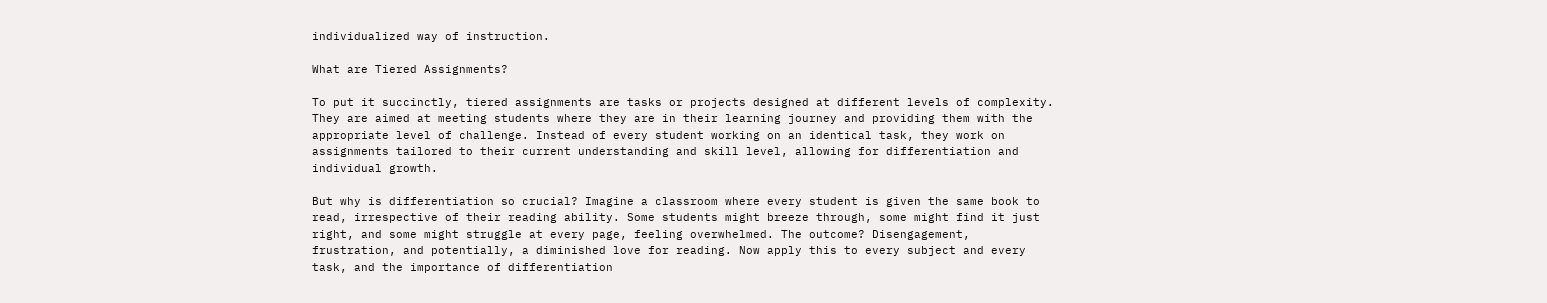individualized way of instruction.

What are Tiered Assignments?

To put it succinctly, tiered assignments are tasks or projects designed at different levels of complexity. They are aimed at meeting students where they are in their learning journey and providing them with the appropriate level of challenge. Instead of every student working on an identical task, they work on assignments tailored to their current understanding and skill level, allowing for differentiation and individual growth.

But why is differentiation so crucial? Imagine a classroom where every student is given the same book to read, irrespective of their reading ability. Some students might breeze through, some might find it just right, and some might struggle at every page, feeling overwhelmed. The outcome? Disengagement, frustration, and potentially, a diminished love for reading. Now apply this to every subject and every task, and the importance of differentiation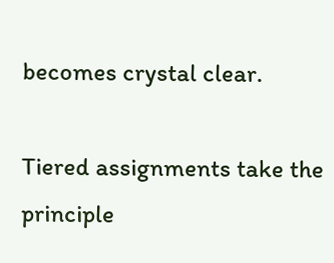becomes crystal clear.

Tiered assignments take the principle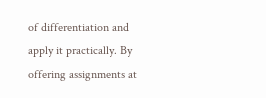of differentiation and apply it practically. By offering assignments at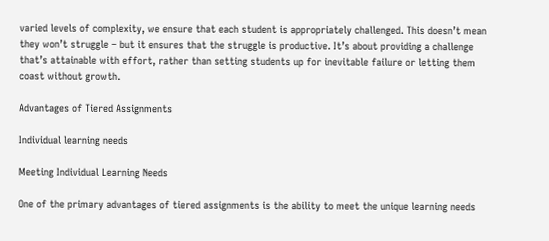varied levels of complexity, we ensure that each student is appropriately challenged. This doesn’t mean they won’t struggle – but it ensures that the struggle is productive. It’s about providing a challenge that’s attainable with effort, rather than setting students up for inevitable failure or letting them coast without growth.

Advantages of Tiered Assignments

Individual learning needs

Meeting Individual Learning Needs

One of the primary advantages of tiered assignments is the ability to meet the unique learning needs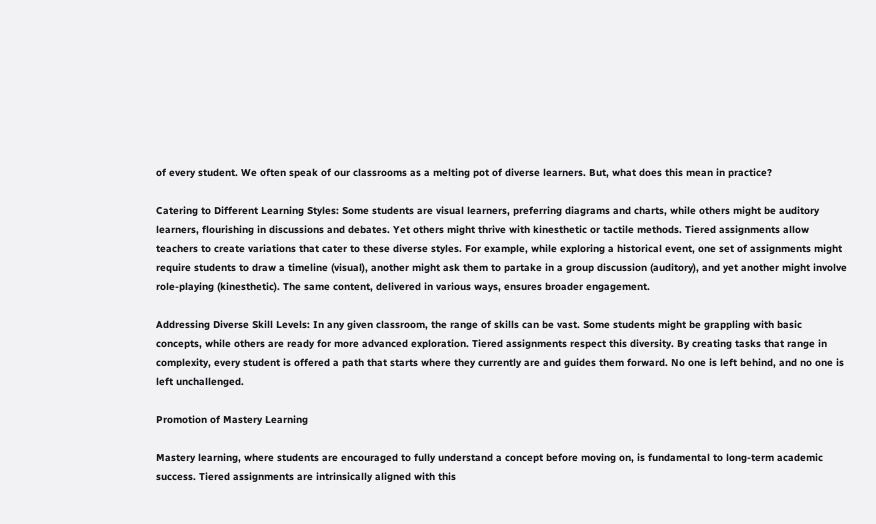of every student. We often speak of our classrooms as a melting pot of diverse learners. But, what does this mean in practice?

Catering to Different Learning Styles: Some students are visual learners, preferring diagrams and charts, while others might be auditory learners, flourishing in discussions and debates. Yet others might thrive with kinesthetic or tactile methods. Tiered assignments allow teachers to create variations that cater to these diverse styles. For example, while exploring a historical event, one set of assignments might require students to draw a timeline (visual), another might ask them to partake in a group discussion (auditory), and yet another might involve role-playing (kinesthetic). The same content, delivered in various ways, ensures broader engagement.

Addressing Diverse Skill Levels: In any given classroom, the range of skills can be vast. Some students might be grappling with basic concepts, while others are ready for more advanced exploration. Tiered assignments respect this diversity. By creating tasks that range in complexity, every student is offered a path that starts where they currently are and guides them forward. No one is left behind, and no one is left unchallenged.

Promotion of Mastery Learning

Mastery learning, where students are encouraged to fully understand a concept before moving on, is fundamental to long-term academic success. Tiered assignments are intrinsically aligned with this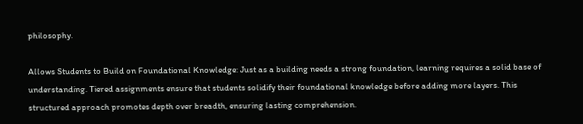philosophy.

Allows Students to Build on Foundational Knowledge: Just as a building needs a strong foundation, learning requires a solid base of understanding. Tiered assignments ensure that students solidify their foundational knowledge before adding more layers. This structured approach promotes depth over breadth, ensuring lasting comprehension.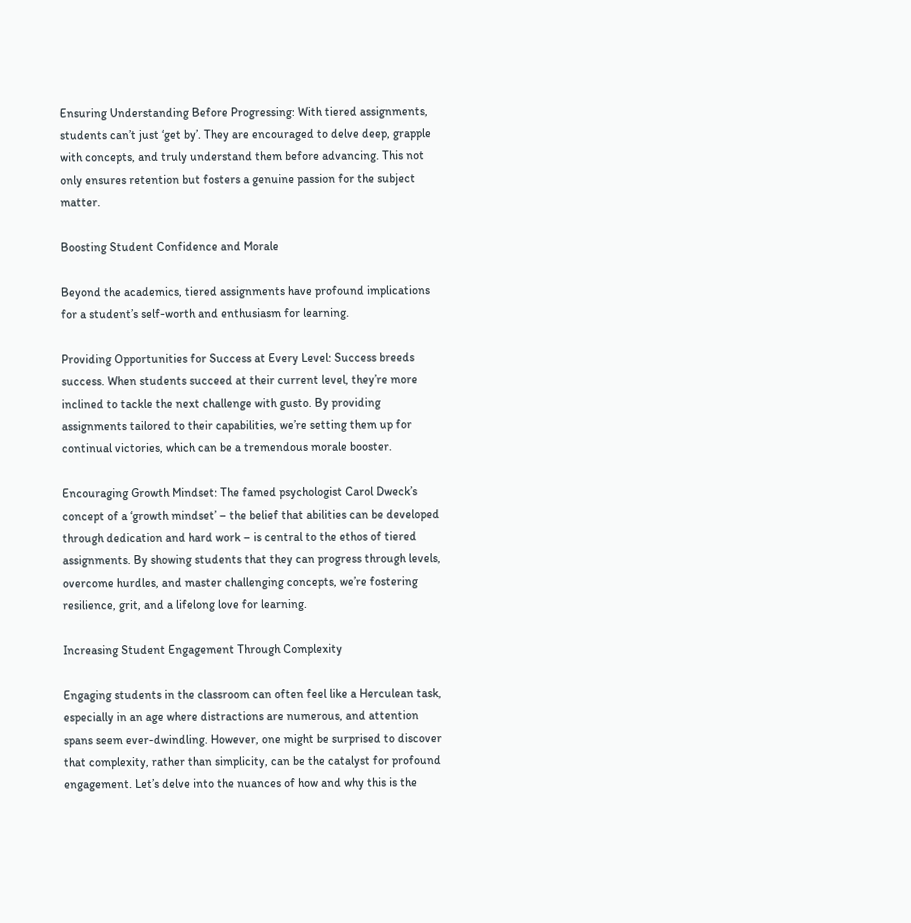Ensuring Understanding Before Progressing: With tiered assignments, students can’t just ‘get by’. They are encouraged to delve deep, grapple with concepts, and truly understand them before advancing. This not only ensures retention but fosters a genuine passion for the subject matter.

Boosting Student Confidence and Morale

Beyond the academics, tiered assignments have profound implications for a student’s self-worth and enthusiasm for learning.

Providing Opportunities for Success at Every Level: Success breeds success. When students succeed at their current level, they’re more inclined to tackle the next challenge with gusto. By providing assignments tailored to their capabilities, we’re setting them up for continual victories, which can be a tremendous morale booster.

Encouraging Growth Mindset: The famed psychologist Carol Dweck’s concept of a ‘growth mindset’ – the belief that abilities can be developed through dedication and hard work – is central to the ethos of tiered assignments. By showing students that they can progress through levels, overcome hurdles, and master challenging concepts, we’re fostering resilience, grit, and a lifelong love for learning.

Increasing Student Engagement Through Complexity

Engaging students in the classroom can often feel like a Herculean task, especially in an age where distractions are numerous, and attention spans seem ever-dwindling. However, one might be surprised to discover that complexity, rather than simplicity, can be the catalyst for profound engagement. Let’s delve into the nuances of how and why this is the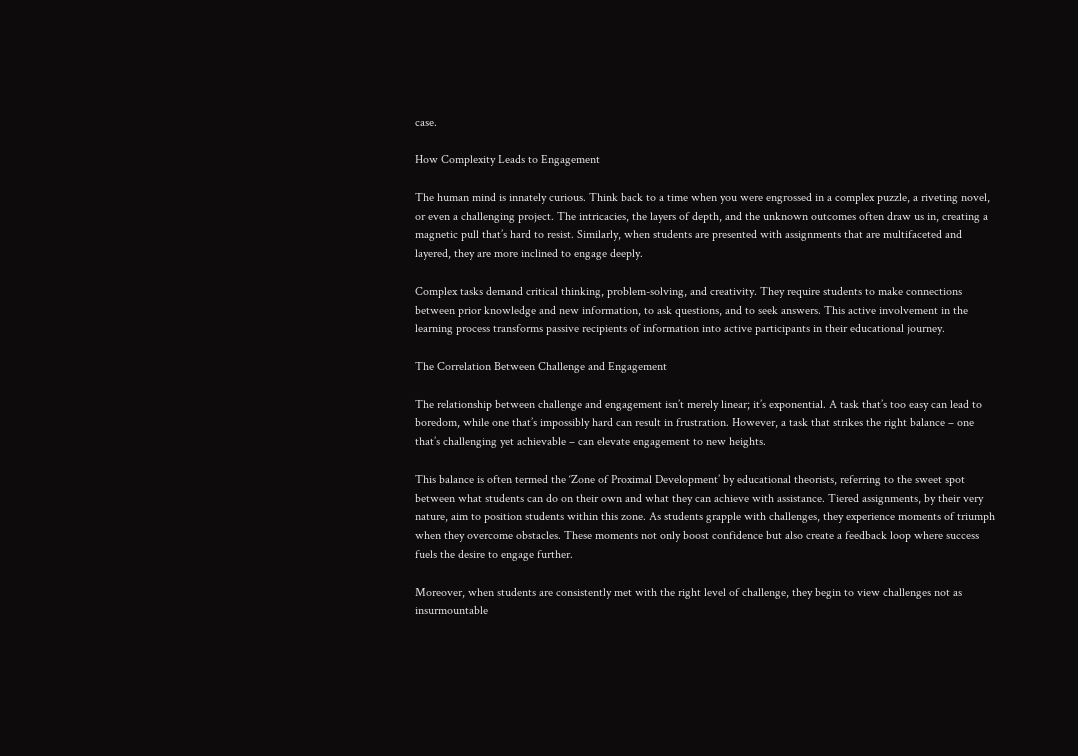case.

How Complexity Leads to Engagement

The human mind is innately curious. Think back to a time when you were engrossed in a complex puzzle, a riveting novel, or even a challenging project. The intricacies, the layers of depth, and the unknown outcomes often draw us in, creating a magnetic pull that’s hard to resist. Similarly, when students are presented with assignments that are multifaceted and layered, they are more inclined to engage deeply.

Complex tasks demand critical thinking, problem-solving, and creativity. They require students to make connections between prior knowledge and new information, to ask questions, and to seek answers. This active involvement in the learning process transforms passive recipients of information into active participants in their educational journey.

The Correlation Between Challenge and Engagement

The relationship between challenge and engagement isn’t merely linear; it’s exponential. A task that’s too easy can lead to boredom, while one that’s impossibly hard can result in frustration. However, a task that strikes the right balance – one that’s challenging yet achievable – can elevate engagement to new heights.

This balance is often termed the ‘Zone of Proximal Development’ by educational theorists, referring to the sweet spot between what students can do on their own and what they can achieve with assistance. Tiered assignments, by their very nature, aim to position students within this zone. As students grapple with challenges, they experience moments of triumph when they overcome obstacles. These moments not only boost confidence but also create a feedback loop where success fuels the desire to engage further.

Moreover, when students are consistently met with the right level of challenge, they begin to view challenges not as insurmountable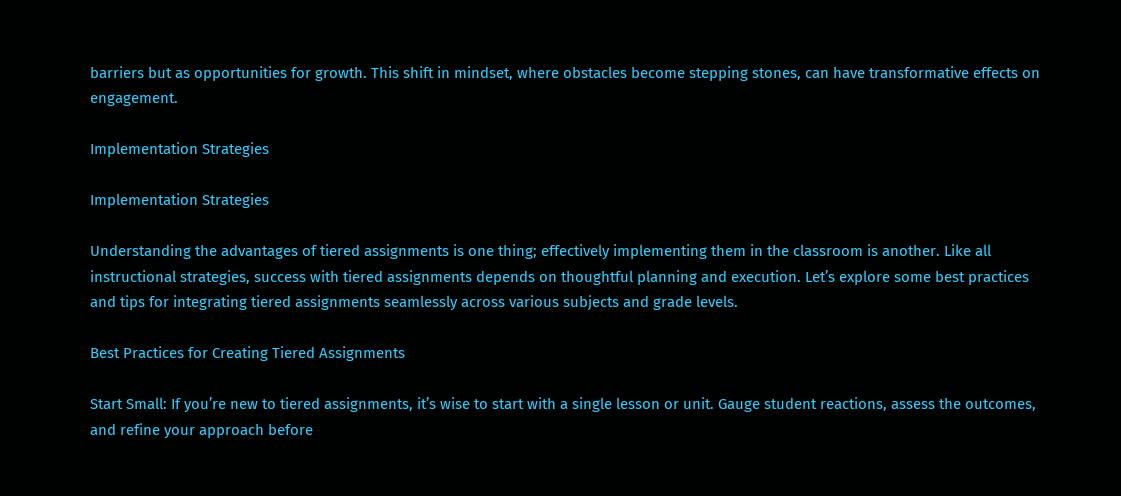barriers but as opportunities for growth. This shift in mindset, where obstacles become stepping stones, can have transformative effects on engagement.

Implementation Strategies

Implementation Strategies

Understanding the advantages of tiered assignments is one thing; effectively implementing them in the classroom is another. Like all instructional strategies, success with tiered assignments depends on thoughtful planning and execution. Let’s explore some best practices and tips for integrating tiered assignments seamlessly across various subjects and grade levels.

Best Practices for Creating Tiered Assignments

Start Small: If you’re new to tiered assignments, it’s wise to start with a single lesson or unit. Gauge student reactions, assess the outcomes, and refine your approach before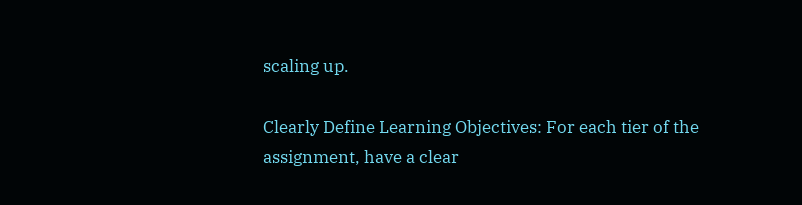scaling up.

Clearly Define Learning Objectives: For each tier of the assignment, have a clear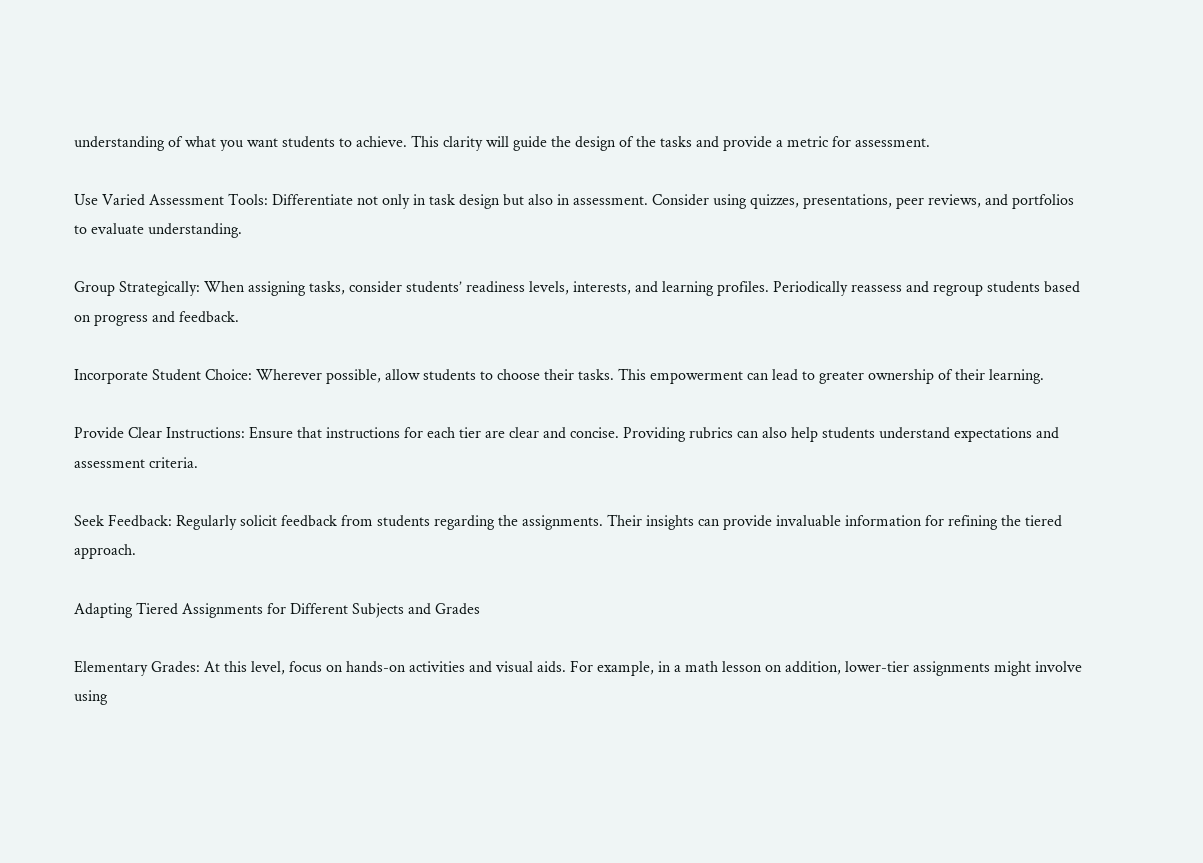understanding of what you want students to achieve. This clarity will guide the design of the tasks and provide a metric for assessment.

Use Varied Assessment Tools: Differentiate not only in task design but also in assessment. Consider using quizzes, presentations, peer reviews, and portfolios to evaluate understanding.

Group Strategically: When assigning tasks, consider students’ readiness levels, interests, and learning profiles. Periodically reassess and regroup students based on progress and feedback.

Incorporate Student Choice: Wherever possible, allow students to choose their tasks. This empowerment can lead to greater ownership of their learning.

Provide Clear Instructions: Ensure that instructions for each tier are clear and concise. Providing rubrics can also help students understand expectations and assessment criteria.

Seek Feedback: Regularly solicit feedback from students regarding the assignments. Their insights can provide invaluable information for refining the tiered approach.

Adapting Tiered Assignments for Different Subjects and Grades

Elementary Grades: At this level, focus on hands-on activities and visual aids. For example, in a math lesson on addition, lower-tier assignments might involve using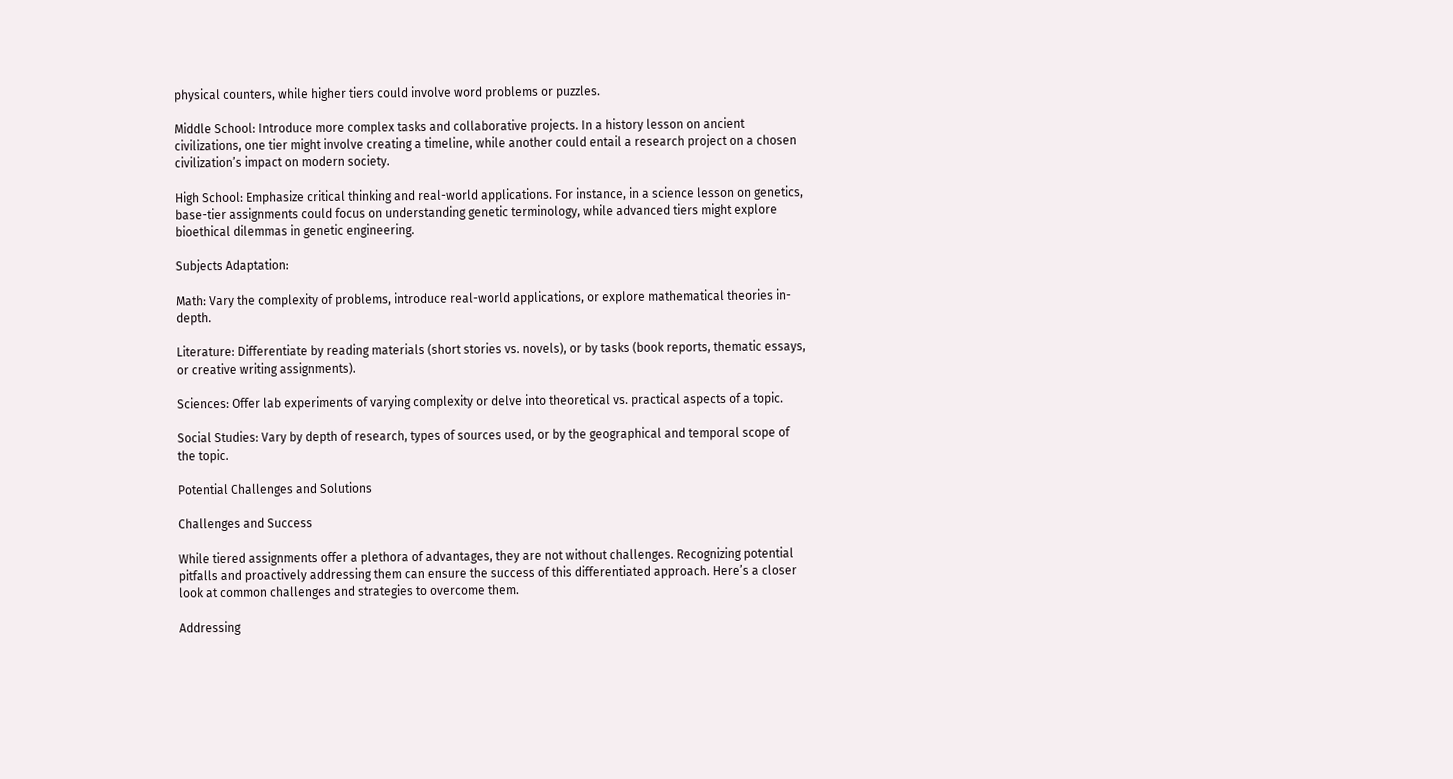physical counters, while higher tiers could involve word problems or puzzles.

Middle School: Introduce more complex tasks and collaborative projects. In a history lesson on ancient civilizations, one tier might involve creating a timeline, while another could entail a research project on a chosen civilization’s impact on modern society.

High School: Emphasize critical thinking and real-world applications. For instance, in a science lesson on genetics, base-tier assignments could focus on understanding genetic terminology, while advanced tiers might explore bioethical dilemmas in genetic engineering.

Subjects Adaptation:

Math: Vary the complexity of problems, introduce real-world applications, or explore mathematical theories in-depth.

Literature: Differentiate by reading materials (short stories vs. novels), or by tasks (book reports, thematic essays, or creative writing assignments).

Sciences: Offer lab experiments of varying complexity or delve into theoretical vs. practical aspects of a topic.

Social Studies: Vary by depth of research, types of sources used, or by the geographical and temporal scope of the topic.

Potential Challenges and Solutions

Challenges and Success

While tiered assignments offer a plethora of advantages, they are not without challenges. Recognizing potential pitfalls and proactively addressing them can ensure the success of this differentiated approach. Here’s a closer look at common challenges and strategies to overcome them.

Addressing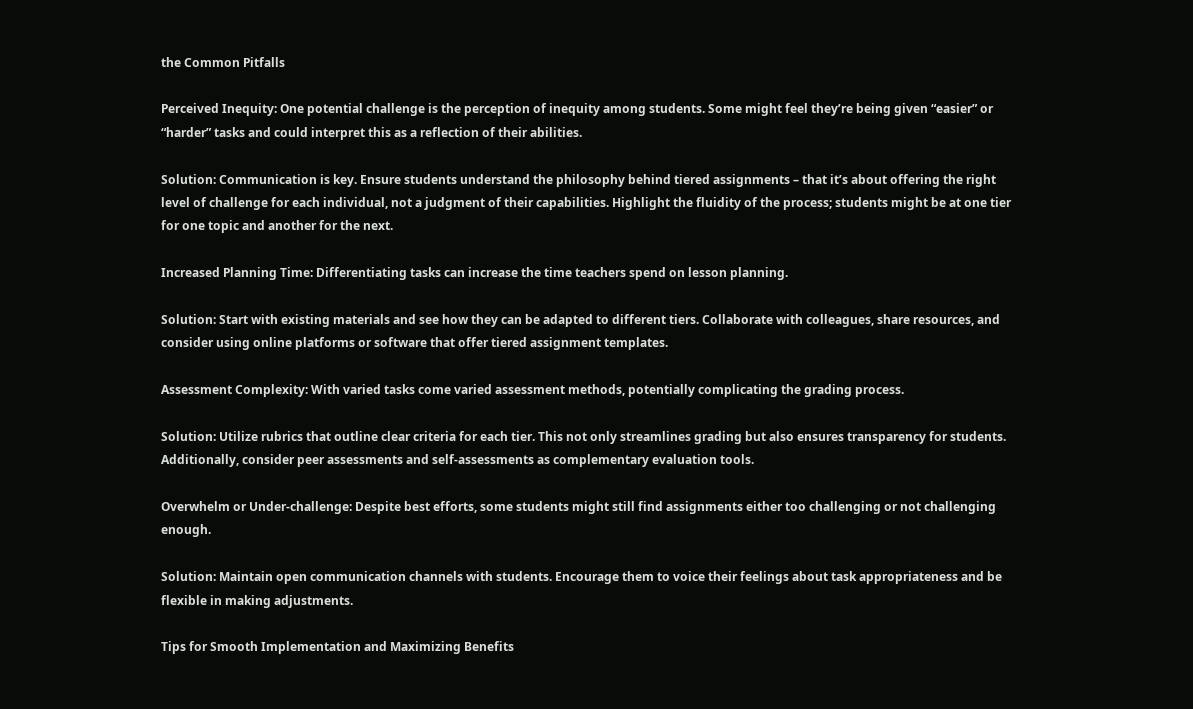the Common Pitfalls

Perceived Inequity: One potential challenge is the perception of inequity among students. Some might feel they’re being given “easier” or “harder” tasks and could interpret this as a reflection of their abilities.

Solution: Communication is key. Ensure students understand the philosophy behind tiered assignments – that it’s about offering the right level of challenge for each individual, not a judgment of their capabilities. Highlight the fluidity of the process; students might be at one tier for one topic and another for the next.

Increased Planning Time: Differentiating tasks can increase the time teachers spend on lesson planning.

Solution: Start with existing materials and see how they can be adapted to different tiers. Collaborate with colleagues, share resources, and consider using online platforms or software that offer tiered assignment templates.

Assessment Complexity: With varied tasks come varied assessment methods, potentially complicating the grading process.

Solution: Utilize rubrics that outline clear criteria for each tier. This not only streamlines grading but also ensures transparency for students. Additionally, consider peer assessments and self-assessments as complementary evaluation tools.

Overwhelm or Under-challenge: Despite best efforts, some students might still find assignments either too challenging or not challenging enough.

Solution: Maintain open communication channels with students. Encourage them to voice their feelings about task appropriateness and be flexible in making adjustments.

Tips for Smooth Implementation and Maximizing Benefits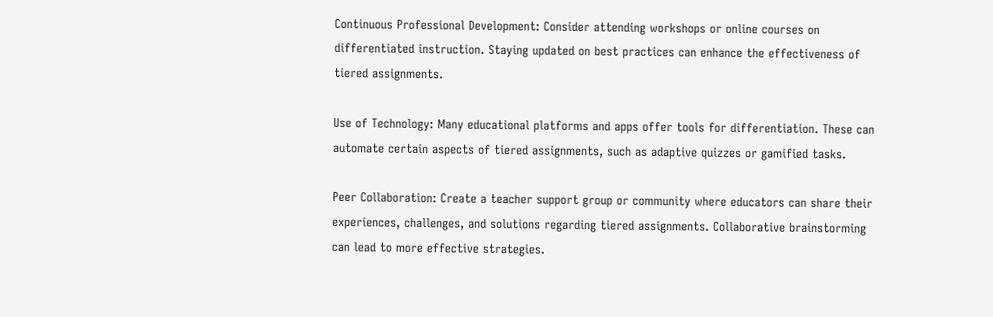Continuous Professional Development: Consider attending workshops or online courses on differentiated instruction. Staying updated on best practices can enhance the effectiveness of tiered assignments.

Use of Technology: Many educational platforms and apps offer tools for differentiation. These can automate certain aspects of tiered assignments, such as adaptive quizzes or gamified tasks.

Peer Collaboration: Create a teacher support group or community where educators can share their experiences, challenges, and solutions regarding tiered assignments. Collaborative brainstorming can lead to more effective strategies.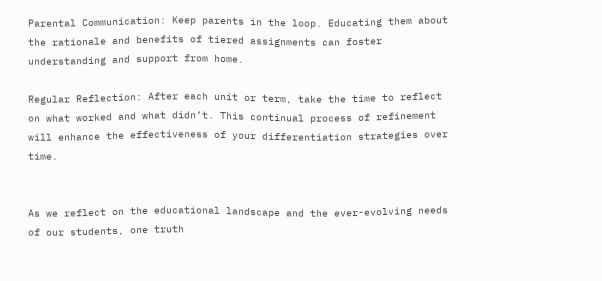Parental Communication: Keep parents in the loop. Educating them about the rationale and benefits of tiered assignments can foster understanding and support from home.

Regular Reflection: After each unit or term, take the time to reflect on what worked and what didn’t. This continual process of refinement will enhance the effectiveness of your differentiation strategies over time.


As we reflect on the educational landscape and the ever-evolving needs of our students, one truth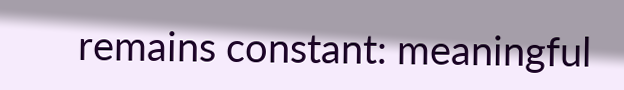remains constant: meaningful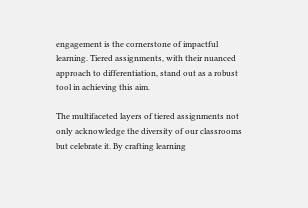engagement is the cornerstone of impactful learning. Tiered assignments, with their nuanced approach to differentiation, stand out as a robust tool in achieving this aim.

The multifaceted layers of tiered assignments not only acknowledge the diversity of our classrooms but celebrate it. By crafting learning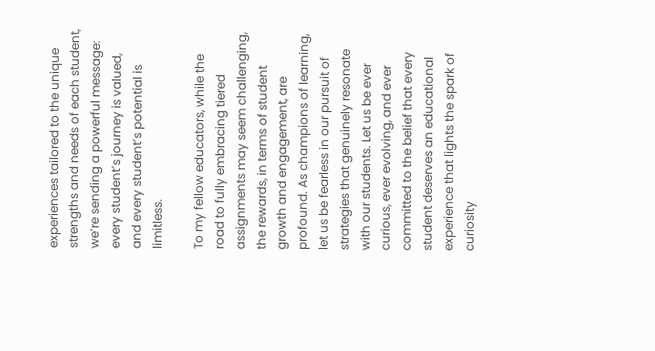experiences tailored to the unique strengths and needs of each student, we’re sending a powerful message: every student’s journey is valued, and every student’s potential is limitless.

To my fellow educators, while the road to fully embracing tiered assignments may seem challenging, the rewards, in terms of student growth and engagement, are profound. As champions of learning, let us be fearless in our pursuit of strategies that genuinely resonate with our students. Let us be ever curious, ever evolving, and ever committed to the belief that every student deserves an educational experience that lights the spark of curiosity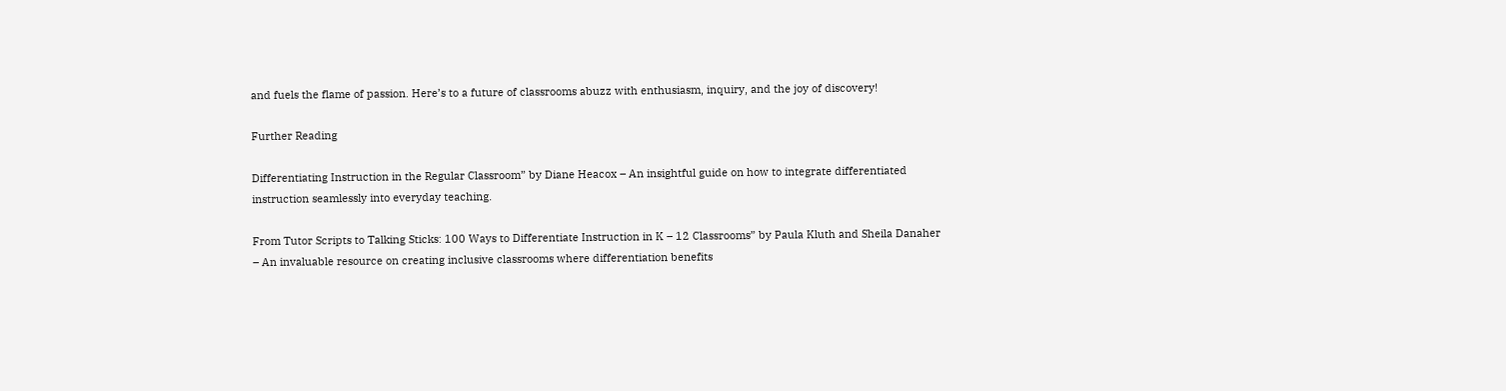and fuels the flame of passion. Here’s to a future of classrooms abuzz with enthusiasm, inquiry, and the joy of discovery!

Further Reading

Differentiating Instruction in the Regular Classroom” by Diane Heacox – An insightful guide on how to integrate differentiated instruction seamlessly into everyday teaching.

From Tutor Scripts to Talking Sticks: 100 Ways to Differentiate Instruction in K – 12 Classrooms” by Paula Kluth and Sheila Danaher – An invaluable resource on creating inclusive classrooms where differentiation benefits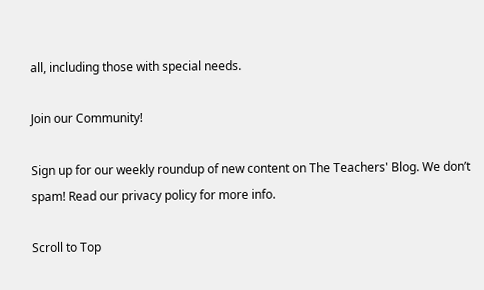all, including those with special needs.

Join our Community!

Sign up for our weekly roundup of new content on The Teachers' Blog. We don’t spam! Read our privacy policy for more info.

Scroll to Top